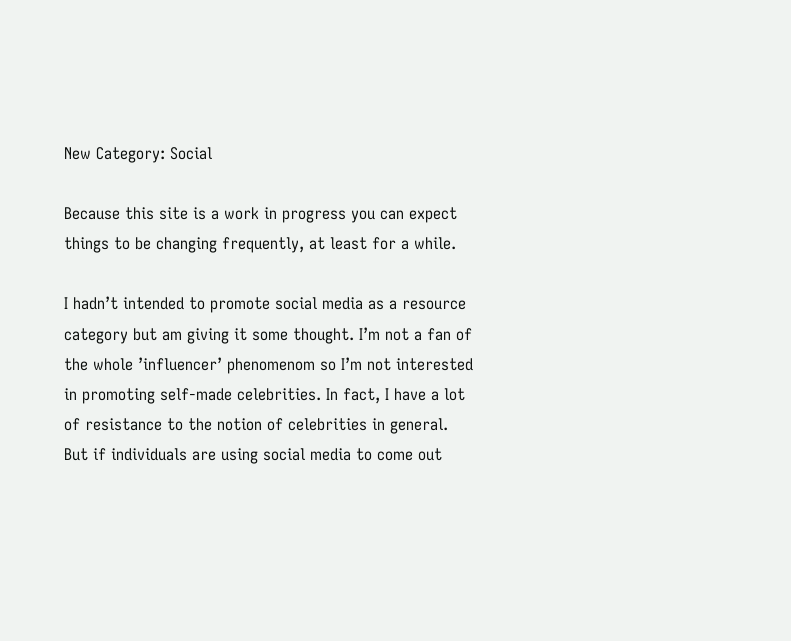New Category: Social

Because this site is a work in progress you can expect things to be changing frequently, at least for a while.

I hadn’t intended to promote social media as a resource category but am giving it some thought. I’m not a fan of the whole ’influencer’ phenomenom so I’m not interested in promoting self-made celebrities. In fact, I have a lot of resistance to the notion of celebrities in general. But if individuals are using social media to come out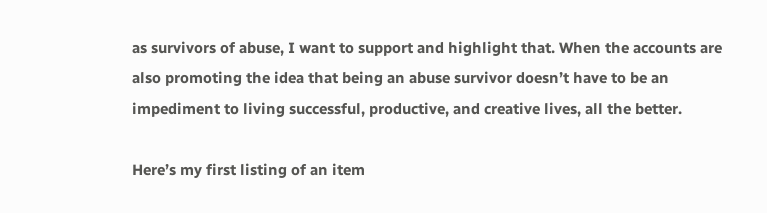as survivors of abuse, I want to support and highlight that. When the accounts are also promoting the idea that being an abuse survivor doesn’t have to be an impediment to living successful, productive, and creative lives, all the better.

Here’s my first listing of an item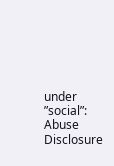under ”social”: Abuse Disclosure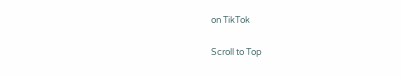on TikTok

Scroll to Top